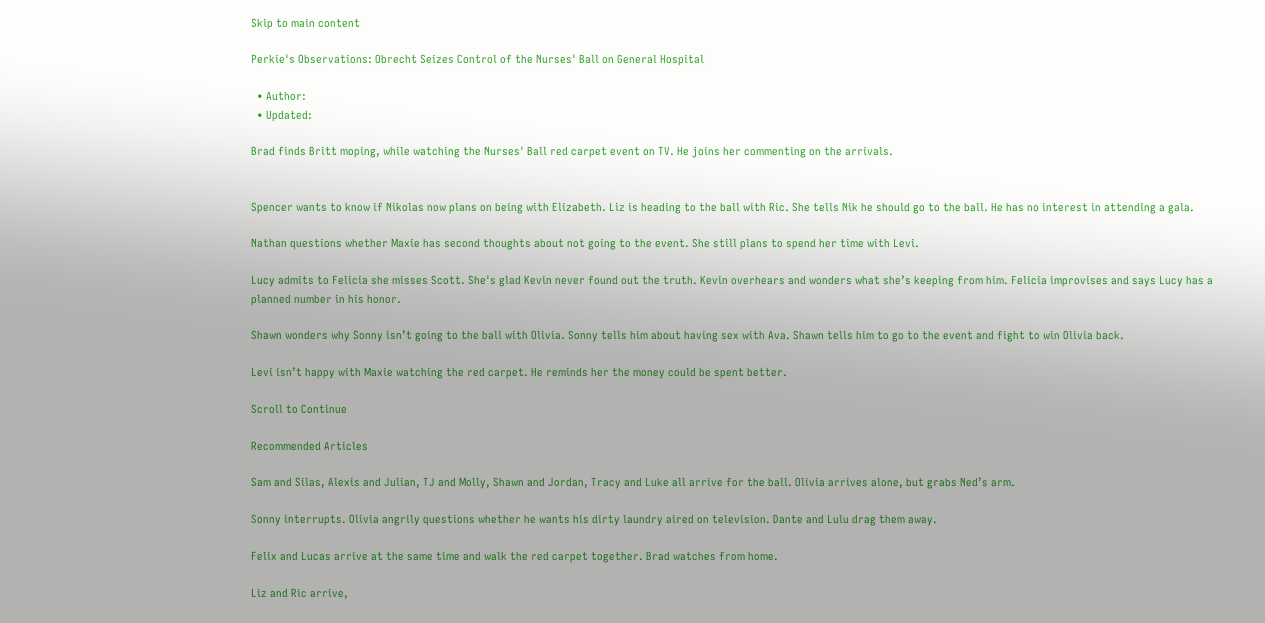Skip to main content

Perkie's Observations: Obrecht Seizes Control of the Nurses' Ball on General Hospital

  • Author:
  • Updated:

Brad finds Britt moping, while watching the Nurses' Ball red carpet event on TV. He joins her commenting on the arrivals.


Spencer wants to know if Nikolas now plans on being with Elizabeth. Liz is heading to the ball with Ric. She tells Nik he should go to the ball. He has no interest in attending a gala.

Nathan questions whether Maxie has second thoughts about not going to the event. She still plans to spend her time with Levi.

Lucy admits to Felicia she misses Scott. She's glad Kevin never found out the truth. Kevin overhears and wonders what she’s keeping from him. Felicia improvises and says Lucy has a planned number in his honor.

Shawn wonders why Sonny isn’t going to the ball with Olivia. Sonny tells him about having sex with Ava. Shawn tells him to go to the event and fight to win Olivia back.

Levi isn’t happy with Maxie watching the red carpet. He reminds her the money could be spent better.

Scroll to Continue

Recommended Articles

Sam and Silas, Alexis and Julian, TJ and Molly, Shawn and Jordan, Tracy and Luke all arrive for the ball. Olivia arrives alone, but grabs Ned’s arm.

Sonny interrupts. Olivia angrily questions whether he wants his dirty laundry aired on television. Dante and Lulu drag them away.

Felix and Lucas arrive at the same time and walk the red carpet together. Brad watches from home.

Liz and Ric arrive,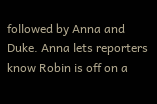followed by Anna and Duke. Anna lets reporters know Robin is off on a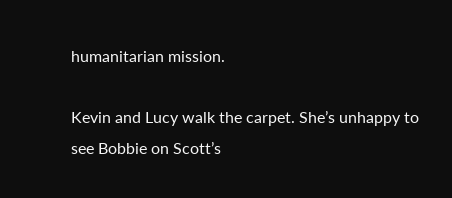humanitarian mission.

Kevin and Lucy walk the carpet. She’s unhappy to see Bobbie on Scott’s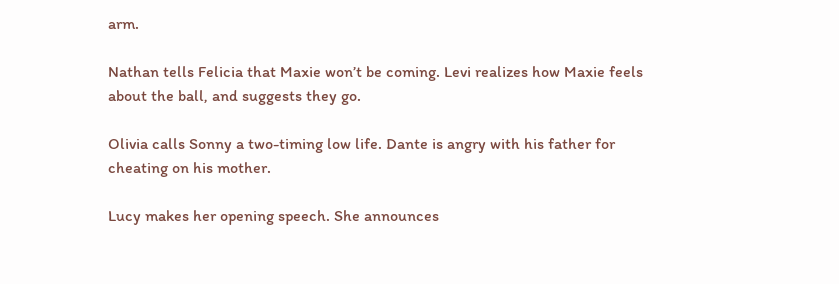arm.

Nathan tells Felicia that Maxie won’t be coming. Levi realizes how Maxie feels about the ball, and suggests they go.

Olivia calls Sonny a two-timing low life. Dante is angry with his father for cheating on his mother.

Lucy makes her opening speech. She announces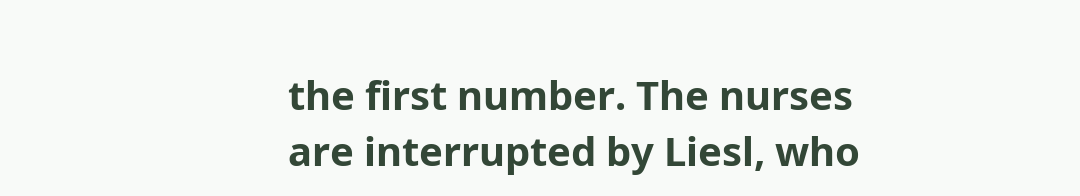the first number. The nurses are interrupted by Liesl, who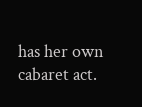has her own cabaret act.